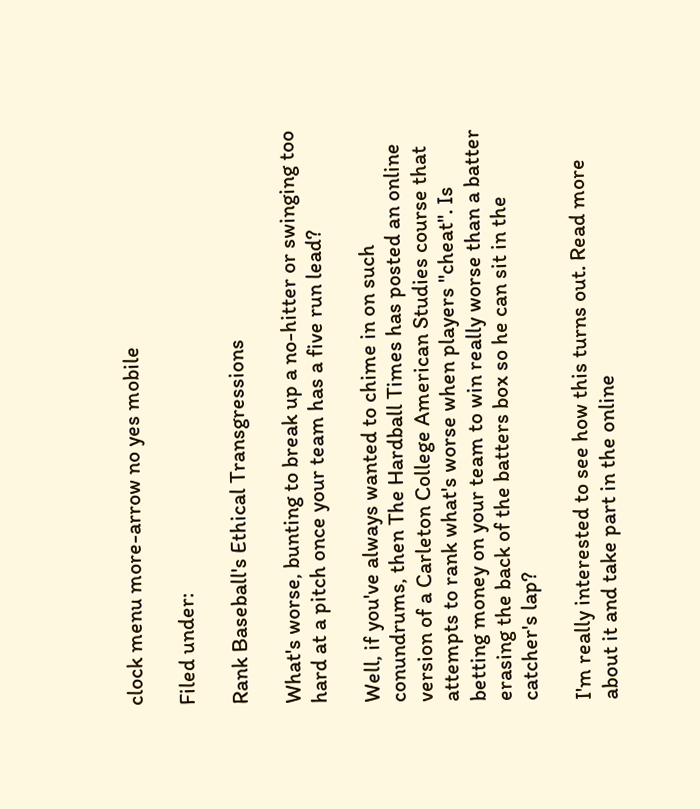clock menu more-arrow no yes mobile

Filed under:

Rank Baseball's Ethical Transgressions

What's worse, bunting to break up a no-hitter or swinging too hard at a pitch once your team has a five run lead?

Well, if you've always wanted to chime in on such conundrums, then The Hardball Times has posted an online version of a Carleton College American Studies course that attempts to rank what's worse when players "cheat". Is betting money on your team to win really worse than a batter erasing the back of the batters box so he can sit in the catcher's lap?

I'm really interested to see how this turns out. Read more about it and take part in the online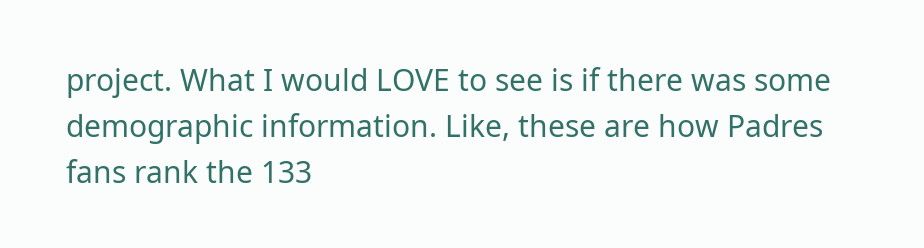project. What I would LOVE to see is if there was some demographic information. Like, these are how Padres fans rank the 133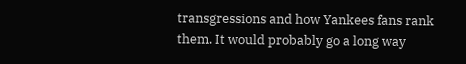transgressions and how Yankees fans rank them. It would probably go a long way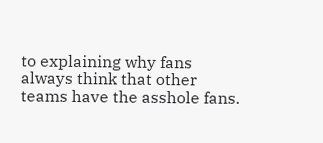to explaining why fans always think that other teams have the asshole fans.